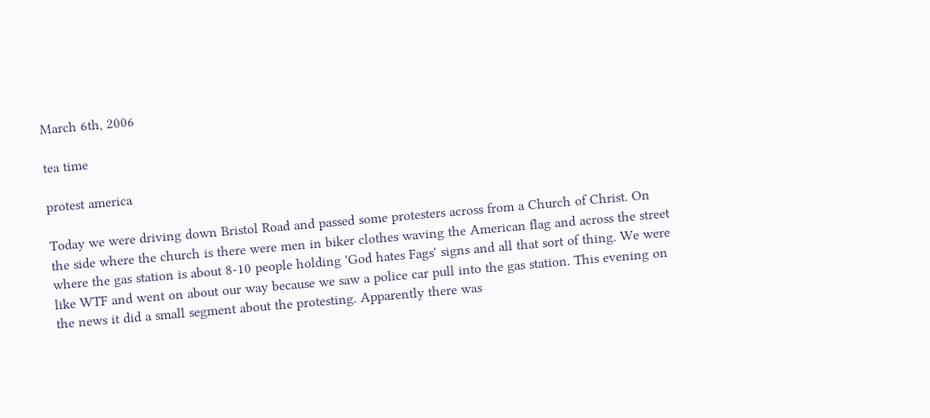March 6th, 2006

tea time

protest america

Today we were driving down Bristol Road and passed some protesters across from a Church of Christ. On the side where the church is there were men in biker clothes waving the American flag and across the street where the gas station is about 8-10 people holding 'God hates Fags' signs and all that sort of thing. We were like WTF and went on about our way because we saw a police car pull into the gas station. This evening on the news it did a small segment about the protesting. Apparently there was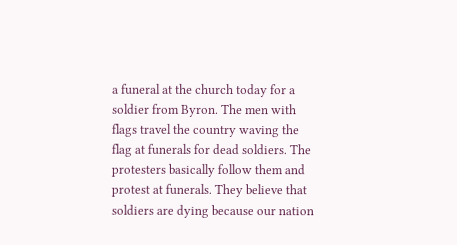a funeral at the church today for a soldier from Byron. The men with flags travel the country waving the flag at funerals for dead soldiers. The protesters basically follow them and protest at funerals. They believe that soldiers are dying because our nation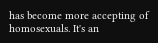has become more accepting of homosexuals. It's an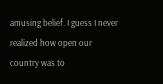amusing belief. I guess I never realized how open our country was to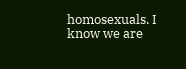homosexuals. I know we are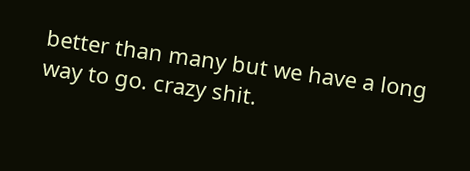better than many but we have a long way to go. crazy shit.